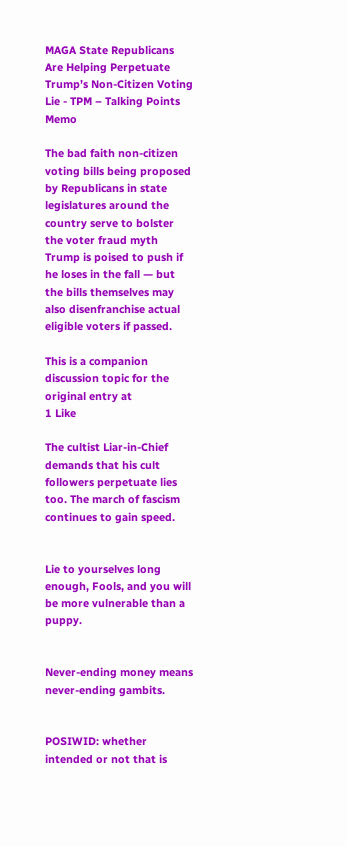MAGA State Republicans Are Helping Perpetuate Trump’s Non-Citizen Voting Lie - TPM – Talking Points Memo

The bad faith non-citizen voting bills being proposed by Republicans in state legislatures around the country serve to bolster the voter fraud myth Trump is poised to push if he loses in the fall — but the bills themselves may also disenfranchise actual eligible voters if passed.

This is a companion discussion topic for the original entry at
1 Like

The cultist Liar-in-Chief demands that his cult followers perpetuate lies too. The march of fascism continues to gain speed.


Lie to yourselves long enough, Fools, and you will be more vulnerable than a puppy.


Never-ending money means never-ending gambits.


POSIWID: whether intended or not that is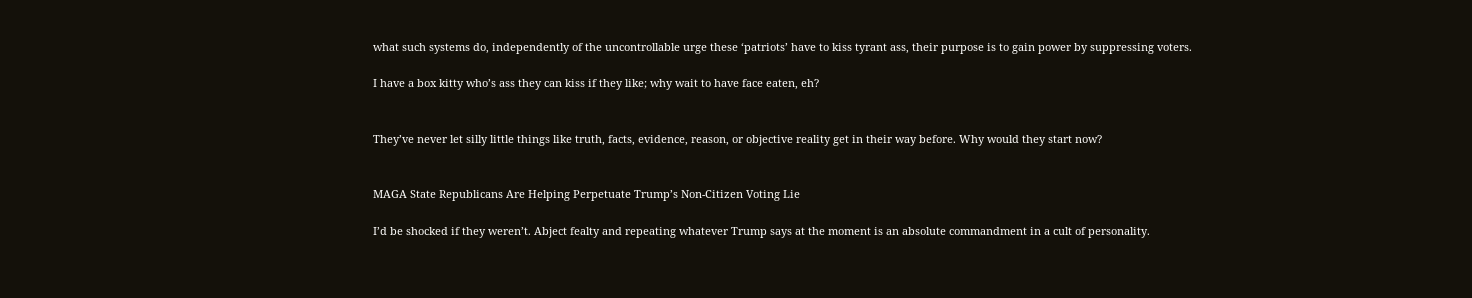what such systems do, independently of the uncontrollable urge these ‘patriots’ have to kiss tyrant ass, their purpose is to gain power by suppressing voters.

I have a box kitty who’s ass they can kiss if they like; why wait to have face eaten, eh?


They’ve never let silly little things like truth, facts, evidence, reason, or objective reality get in their way before. Why would they start now?


MAGA State Republicans Are Helping Perpetuate Trump’s Non-Citizen Voting Lie

I’d be shocked if they weren’t. Abject fealty and repeating whatever Trump says at the moment is an absolute commandment in a cult of personality.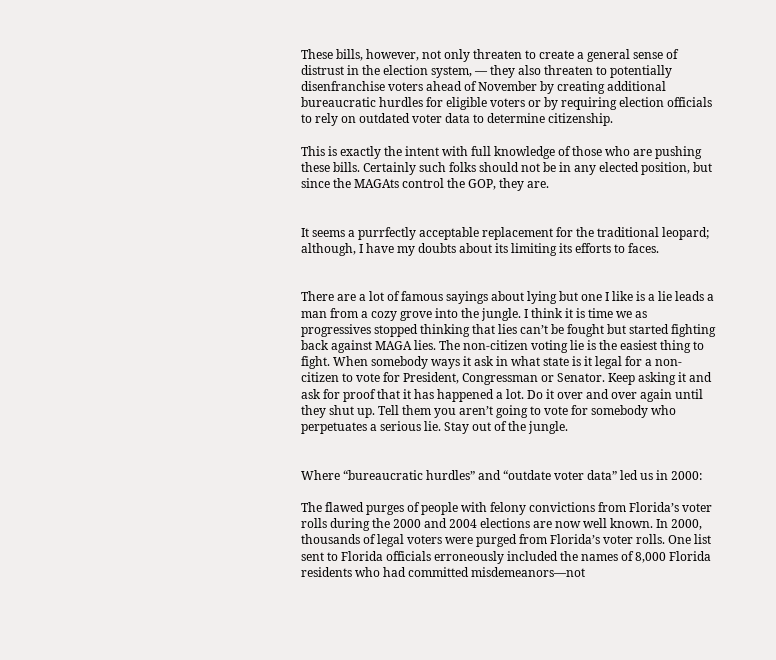These bills, however, not only threaten to create a general sense of distrust in the election system, — they also threaten to potentially disenfranchise voters ahead of November by creating additional bureaucratic hurdles for eligible voters or by requiring election officials to rely on outdated voter data to determine citizenship.

This is exactly the intent with full knowledge of those who are pushing these bills. Certainly such folks should not be in any elected position, but since the MAGAts control the GOP, they are.


It seems a purrfectly acceptable replacement for the traditional leopard; although, I have my doubts about its limiting its efforts to faces.


There are a lot of famous sayings about lying but one I like is a lie leads a man from a cozy grove into the jungle. I think it is time we as progressives stopped thinking that lies can’t be fought but started fighting back against MAGA lies. The non-citizen voting lie is the easiest thing to fight. When somebody ways it ask in what state is it legal for a non-citizen to vote for President, Congressman or Senator. Keep asking it and ask for proof that it has happened a lot. Do it over and over again until they shut up. Tell them you aren’t going to vote for somebody who perpetuates a serious lie. Stay out of the jungle.


Where “bureaucratic hurdles” and “outdate voter data” led us in 2000:

The flawed purges of people with felony convictions from Florida’s voter rolls during the 2000 and 2004 elections are now well known. In 2000, thousands of legal voters were purged from Florida’s voter rolls. One list sent to Florida officials erroneously included the names of 8,000 Florida residents who had committed misdemeanors—not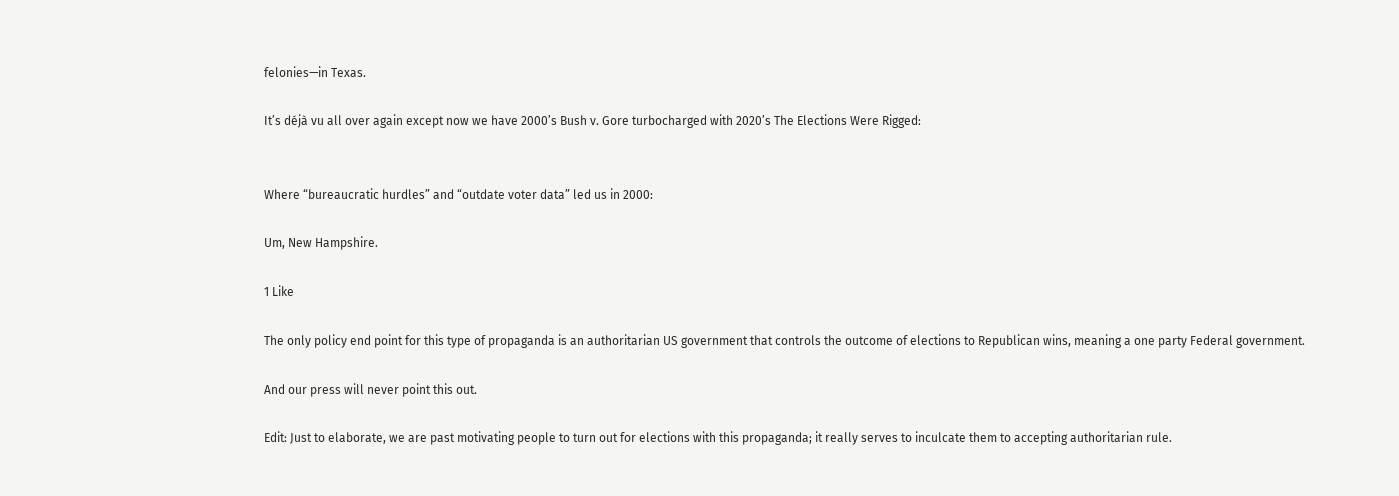felonies—in Texas.

It’s déjà vu all over again except now we have 2000’s Bush v. Gore turbocharged with 2020’s The Elections Were Rigged:


Where “bureaucratic hurdles” and “outdate voter data” led us in 2000:

Um, New Hampshire.

1 Like

The only policy end point for this type of propaganda is an authoritarian US government that controls the outcome of elections to Republican wins, meaning a one party Federal government.

And our press will never point this out.

Edit: Just to elaborate, we are past motivating people to turn out for elections with this propaganda; it really serves to inculcate them to accepting authoritarian rule.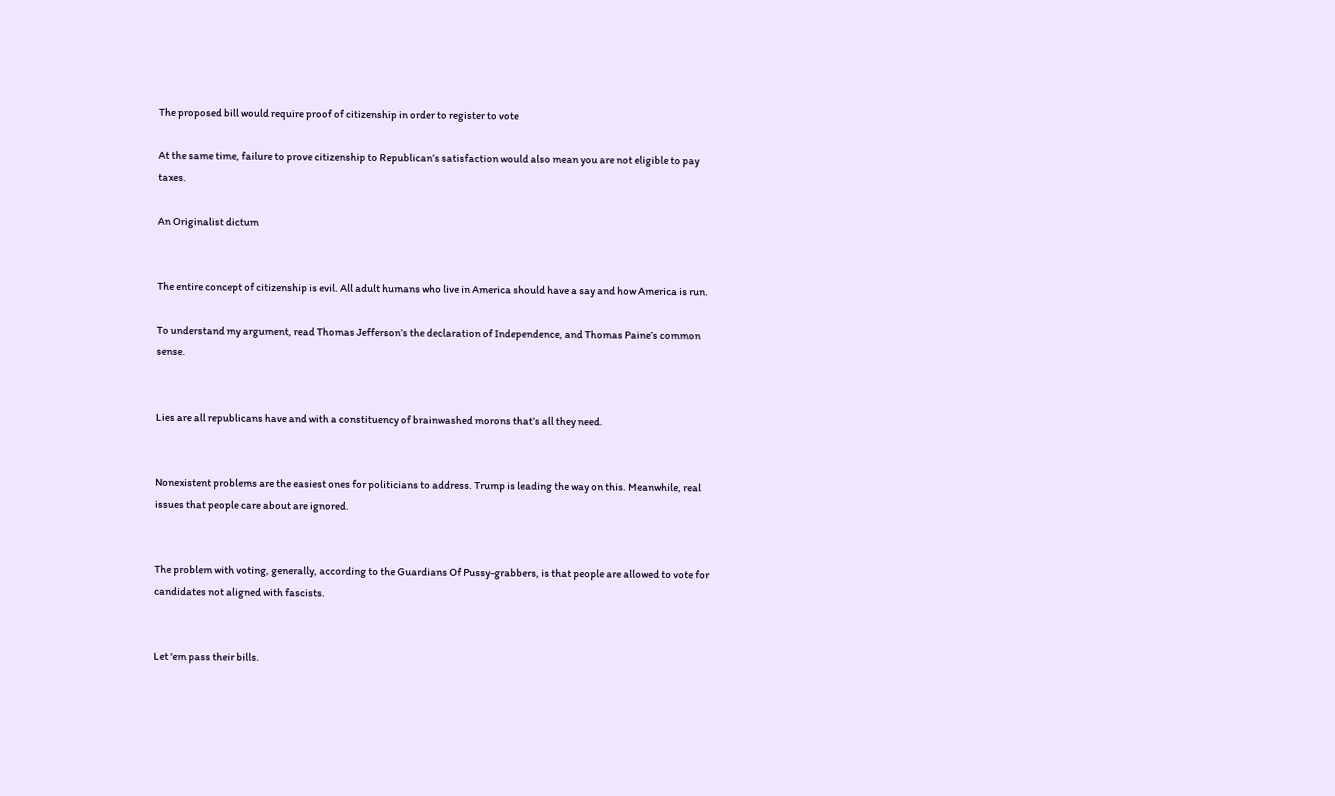The proposed bill would require proof of citizenship in order to register to vote

At the same time, failure to prove citizenship to Republican’s satisfaction would also mean you are not eligible to pay taxes.

An Originalist dictum


The entire concept of citizenship is evil. All adult humans who live in America should have a say and how America is run.

To understand my argument, read Thomas Jefferson’s the declaration of Independence, and Thomas Paine’s common sense.


Lies are all republicans have and with a constituency of brainwashed morons that’s all they need.


Nonexistent problems are the easiest ones for politicians to address. Trump is leading the way on this. Meanwhile, real issues that people care about are ignored.


The problem with voting, generally, according to the Guardians Of Pussy-grabbers, is that people are allowed to vote for candidates not aligned with fascists.


Let 'em pass their bills.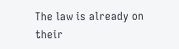The law is already on their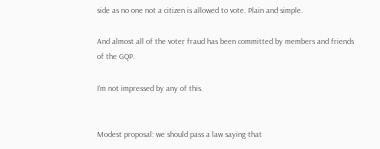side as no one not a citizen is allowed to vote. Plain and simple.

And almost all of the voter fraud has been committed by members and friends of the GQP.

I’m not impressed by any of this.


Modest proposal: we should pass a law saying that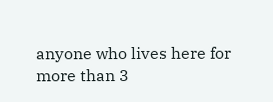anyone who lives here for more than 3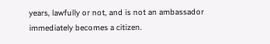years, lawfully or not, and is not an ambassador immediately becomes a citizen.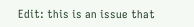Edit: this is an issue that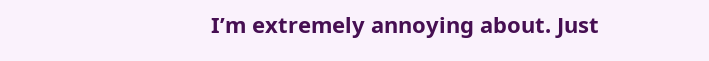I’m extremely annoying about. Just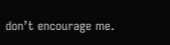don’t encourage me.